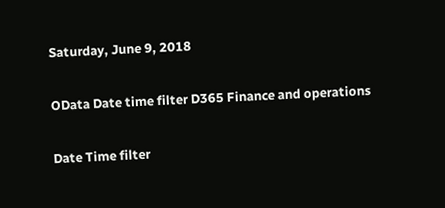Saturday, June 9, 2018

OData Date time filter D365 Finance and operations

Date Time filter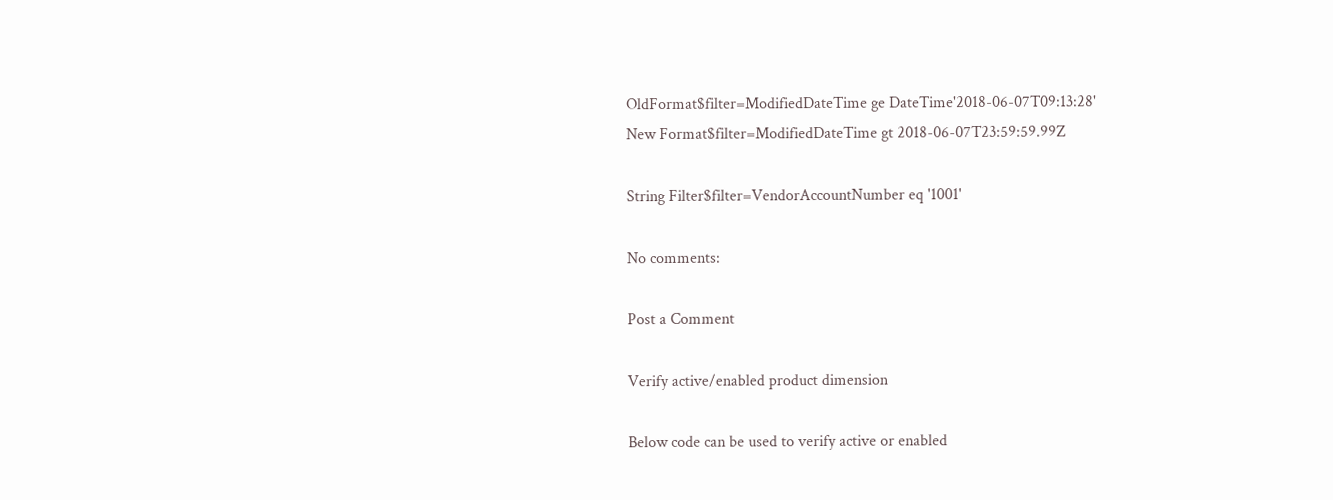OldFormat$filter=ModifiedDateTime ge DateTime'2018-06-07T09:13:28'
New Format$filter=ModifiedDateTime gt 2018-06-07T23:59:59.99Z

String Filter$filter=VendorAccountNumber eq '1001'

No comments:

Post a Comment

Verify active/enabled product dimension

Below code can be used to verify active or enabled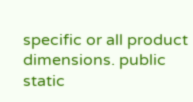specific or all product dimensions. public static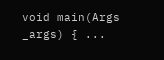void main(Args _args) { ...